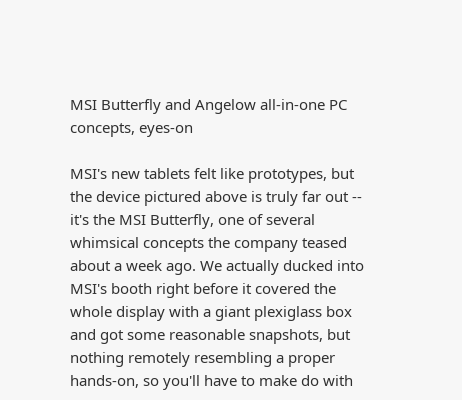MSI Butterfly and Angelow all-in-one PC concepts, eyes-on

MSI's new tablets felt like prototypes, but the device pictured above is truly far out -- it's the MSI Butterfly, one of several whimsical concepts the company teased about a week ago. We actually ducked into MSI's booth right before it covered the whole display with a giant plexiglass box and got some reasonable snapshots, but nothing remotely resembling a proper hands-on, so you'll have to make do with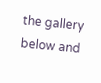the gallery below and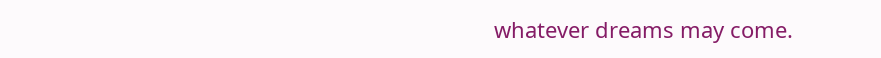whatever dreams may come.